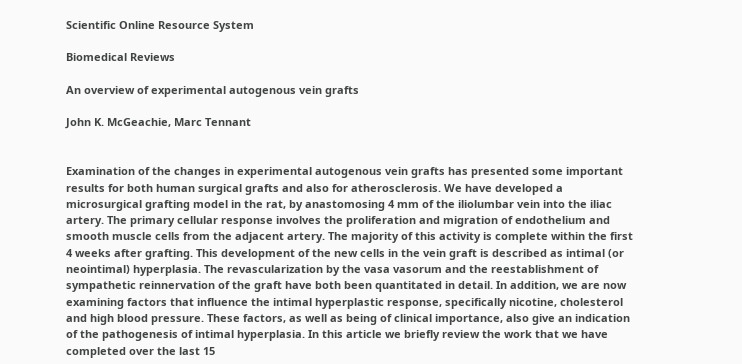Scientific Online Resource System

Biomedical Reviews

An overview of experimental autogenous vein grafts

John K. McGeachie, Marc Tennant


Examination of the changes in experimental autogenous vein grafts has presented some important results for both human surgical grafts and also for atherosclerosis. We have developed a microsurgical grafting model in the rat, by anastomosing 4 mm of the iliolumbar vein into the iliac artery. The primary cellular response involves the proliferation and migration of endothelium and smooth muscle cells from the adjacent artery. The majority of this activity is complete within the first 4 weeks after grafting. This development of the new cells in the vein graft is described as intimal (or neointimal) hyperplasia. The revascularization by the vasa vasorum and the reestablishment of sympathetic reinnervation of the graft have both been quantitated in detail. In addition, we are now examining factors that influence the intimal hyperplastic response, specifically nicotine, cholesterol and high blood pressure. These factors, as well as being of clinical importance, also give an indication of the pathogenesis of intimal hyperplasia. In this article we briefly review the work that we have completed over the last 15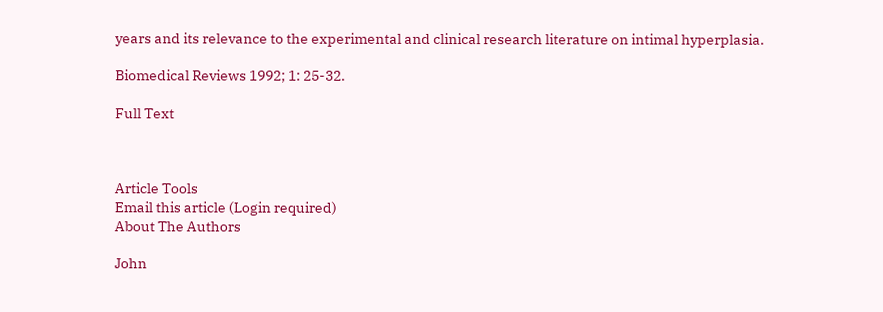years and its relevance to the experimental and clinical research literature on intimal hyperplasia.

Biomedical Reviews 1992; 1: 25-32.

Full Text



Article Tools
Email this article (Login required)
About The Authors

John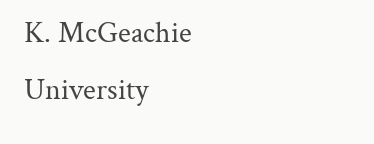K. McGeachie
University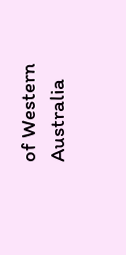of Western Australia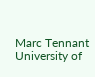Marc Tennant
University of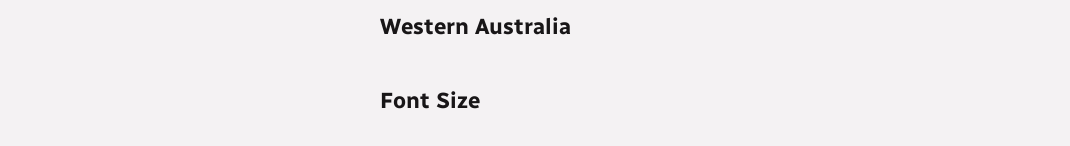Western Australia

Font Size